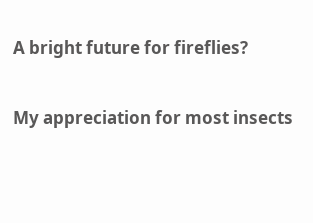A bright future for fireflies?

My appreciation for most insects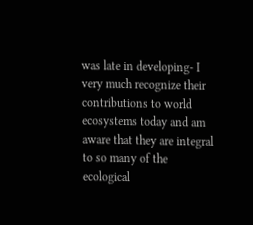was late in developing- I very much recognize their contributions to world ecosystems today and am aware that they are integral to so many of the ecological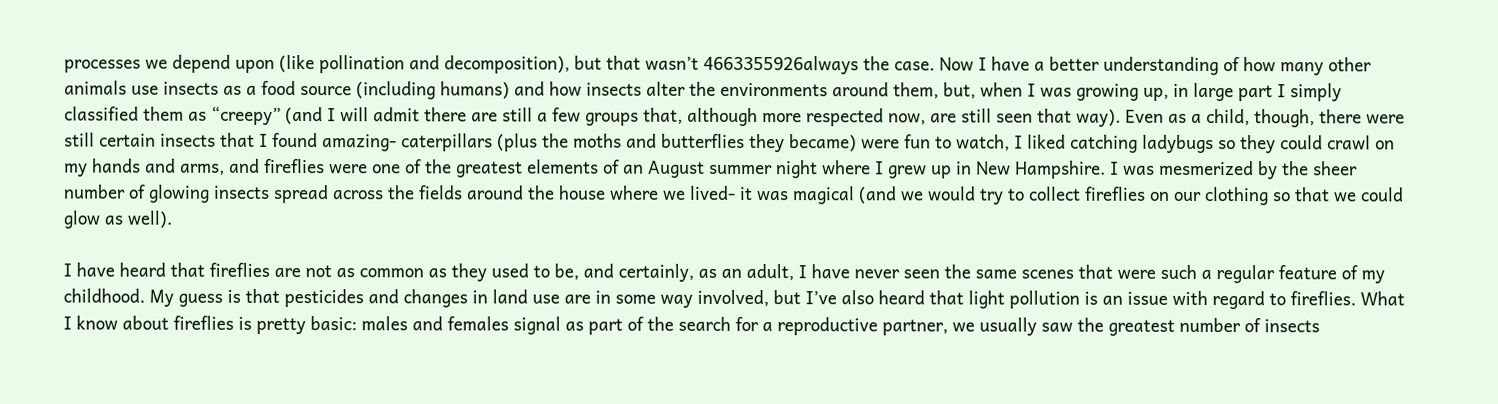processes we depend upon (like pollination and decomposition), but that wasn’t 4663355926always the case. Now I have a better understanding of how many other animals use insects as a food source (including humans) and how insects alter the environments around them, but, when I was growing up, in large part I simply classified them as “creepy” (and I will admit there are still a few groups that, although more respected now, are still seen that way). Even as a child, though, there were still certain insects that I found amazing- caterpillars (plus the moths and butterflies they became) were fun to watch, I liked catching ladybugs so they could crawl on my hands and arms, and fireflies were one of the greatest elements of an August summer night where I grew up in New Hampshire. I was mesmerized by the sheer number of glowing insects spread across the fields around the house where we lived- it was magical (and we would try to collect fireflies on our clothing so that we could glow as well).

I have heard that fireflies are not as common as they used to be, and certainly, as an adult, I have never seen the same scenes that were such a regular feature of my childhood. My guess is that pesticides and changes in land use are in some way involved, but I’ve also heard that light pollution is an issue with regard to fireflies. What I know about fireflies is pretty basic: males and females signal as part of the search for a reproductive partner, we usually saw the greatest number of insects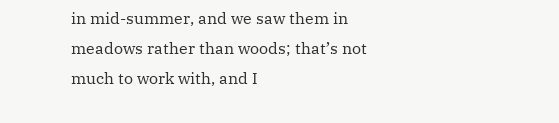in mid-summer, and we saw them in meadows rather than woods; that’s not much to work with, and I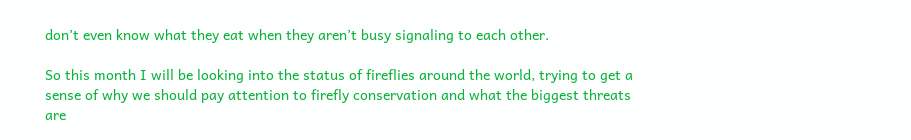don’t even know what they eat when they aren’t busy signaling to each other.

So this month I will be looking into the status of fireflies around the world, trying to get a sense of why we should pay attention to firefly conservation and what the biggest threats are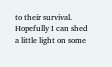to their survival. Hopefully I can shed a little light on some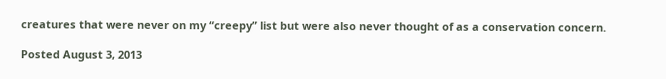creatures that were never on my “creepy” list but were also never thought of as a conservation concern.

Posted August 3, 2013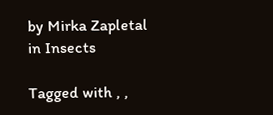by Mirka Zapletal in Insects

Tagged with , ,